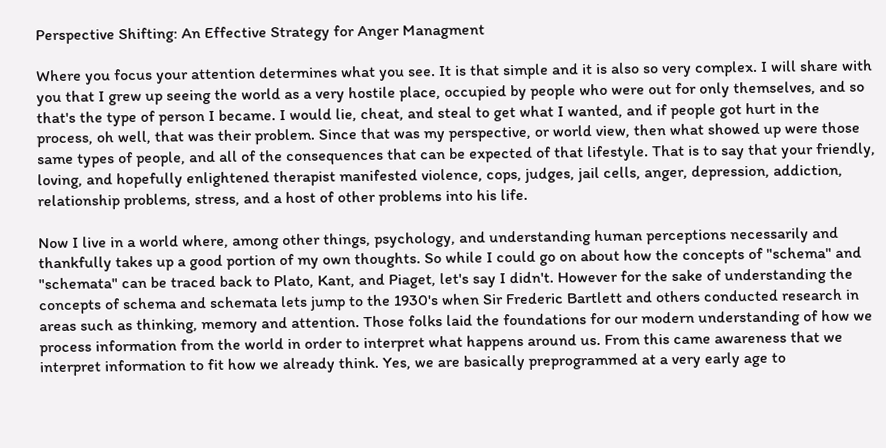Perspective Shifting: An Effective Strategy for Anger Managment

Where you focus your attention determines what you see. It is that simple and it is also so very complex. I will share with you that I grew up seeing the world as a very hostile place, occupied by people who were out for only themselves, and so that's the type of person I became. I would lie, cheat, and steal to get what I wanted, and if people got hurt in the process, oh well, that was their problem. Since that was my perspective, or world view, then what showed up were those same types of people, and all of the consequences that can be expected of that lifestyle. That is to say that your friendly, loving, and hopefully enlightened therapist manifested violence, cops, judges, jail cells, anger, depression, addiction, relationship problems, stress, and a host of other problems into his life.

Now I live in a world where, among other things, psychology, and understanding human perceptions necessarily and thankfully takes up a good portion of my own thoughts. So while I could go on about how the concepts of "schema" and "schemata" can be traced back to Plato, Kant, and Piaget, let's say I didn't. However for the sake of understanding the concepts of schema and schemata lets jump to the 1930's when Sir Frederic Bartlett and others conducted research in areas such as thinking, memory and attention. Those folks laid the foundations for our modern understanding of how we process information from the world in order to interpret what happens around us. From this came awareness that we interpret information to fit how we already think. Yes, we are basically preprogrammed at a very early age to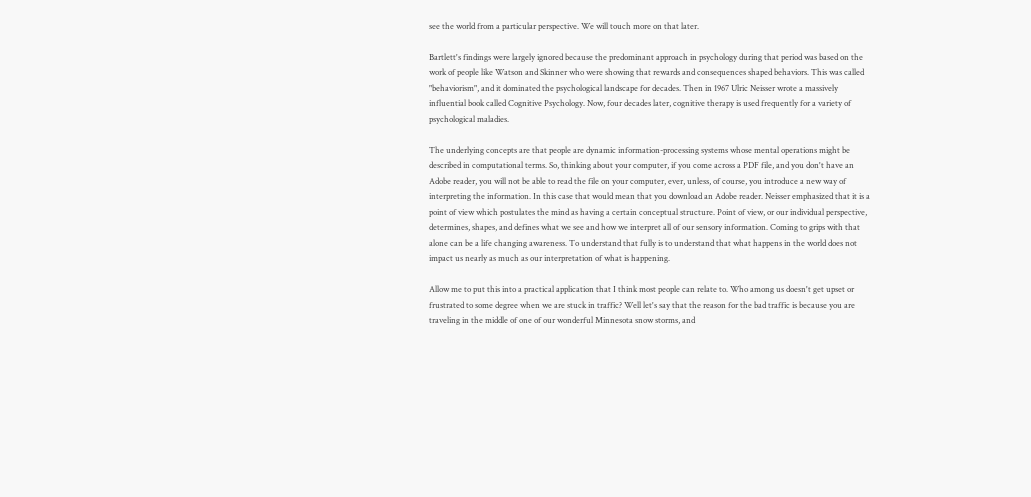see the world from a particular perspective. We will touch more on that later.

Bartlett's findings were largely ignored because the predominant approach in psychology during that period was based on the work of people like Watson and Skinner who were showing that rewards and consequences shaped behaviors. This was called "behaviorism", and it dominated the psychological landscape for decades. Then in 1967 Ulric Neisser wrote a massively influential book called Cognitive Psychology. Now, four decades later, cognitive therapy is used frequently for a variety of psychological maladies.

The underlying concepts are that people are dynamic information-processing systems whose mental operations might be described in computational terms. So, thinking about your computer, if you come across a PDF file, and you don't have an Adobe reader, you will not be able to read the file on your computer, ever, unless, of course, you introduce a new way of interpreting the information. In this case that would mean that you download an Adobe reader. Neisser emphasized that it is a point of view which postulates the mind as having a certain conceptual structure. Point of view, or our individual perspective, determines, shapes, and defines what we see and how we interpret all of our sensory information. Coming to grips with that alone can be a life changing awareness. To understand that fully is to understand that what happens in the world does not impact us nearly as much as our interpretation of what is happening.

Allow me to put this into a practical application that I think most people can relate to. Who among us doesn't get upset or frustrated to some degree when we are stuck in traffic? Well let's say that the reason for the bad traffic is because you are traveling in the middle of one of our wonderful Minnesota snow storms, and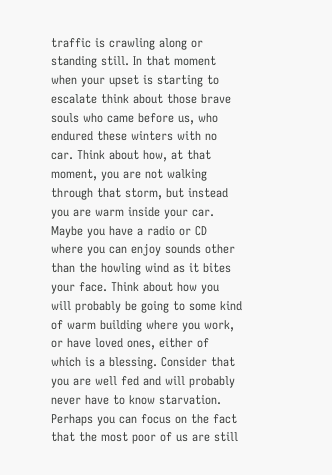traffic is crawling along or standing still. In that moment when your upset is starting to escalate think about those brave souls who came before us, who endured these winters with no car. Think about how, at that moment, you are not walking through that storm, but instead you are warm inside your car. Maybe you have a radio or CD where you can enjoy sounds other than the howling wind as it bites your face. Think about how you will probably be going to some kind of warm building where you work, or have loved ones, either of which is a blessing. Consider that you are well fed and will probably never have to know starvation. Perhaps you can focus on the fact that the most poor of us are still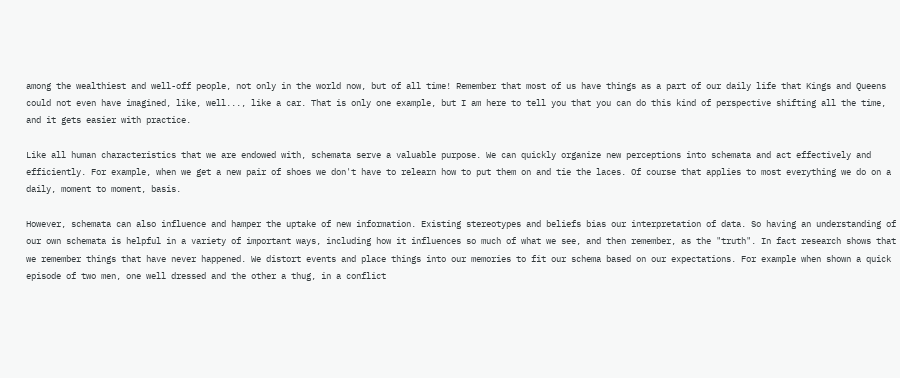among the wealthiest and well-off people, not only in the world now, but of all time! Remember that most of us have things as a part of our daily life that Kings and Queens could not even have imagined, like, well..., like a car. That is only one example, but I am here to tell you that you can do this kind of perspective shifting all the time, and it gets easier with practice.

Like all human characteristics that we are endowed with, schemata serve a valuable purpose. We can quickly organize new perceptions into schemata and act effectively and efficiently. For example, when we get a new pair of shoes we don't have to relearn how to put them on and tie the laces. Of course that applies to most everything we do on a daily, moment to moment, basis.

However, schemata can also influence and hamper the uptake of new information. Existing stereotypes and beliefs bias our interpretation of data. So having an understanding of our own schemata is helpful in a variety of important ways, including how it influences so much of what we see, and then remember, as the "truth". In fact research shows that we remember things that have never happened. We distort events and place things into our memories to fit our schema based on our expectations. For example when shown a quick episode of two men, one well dressed and the other a thug, in a conflict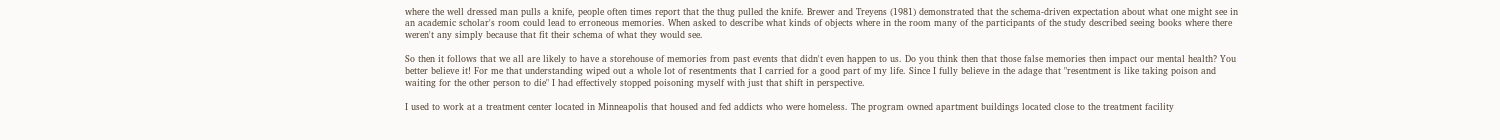where the well dressed man pulls a knife, people often times report that the thug pulled the knife. Brewer and Treyens (1981) demonstrated that the schema-driven expectation about what one might see in an academic scholar's room could lead to erroneous memories. When asked to describe what kinds of objects where in the room many of the participants of the study described seeing books where there weren't any simply because that fit their schema of what they would see.

So then it follows that we all are likely to have a storehouse of memories from past events that didn't even happen to us. Do you think then that those false memories then impact our mental health? You better believe it! For me that understanding wiped out a whole lot of resentments that I carried for a good part of my life. Since I fully believe in the adage that "resentment is like taking poison and waiting for the other person to die" I had effectively stopped poisoning myself with just that shift in perspective.

I used to work at a treatment center located in Minneapolis that housed and fed addicts who were homeless. The program owned apartment buildings located close to the treatment facility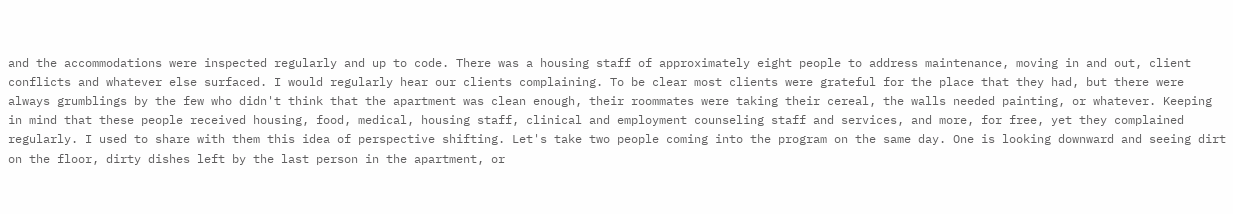and the accommodations were inspected regularly and up to code. There was a housing staff of approximately eight people to address maintenance, moving in and out, client conflicts and whatever else surfaced. I would regularly hear our clients complaining. To be clear most clients were grateful for the place that they had, but there were always grumblings by the few who didn't think that the apartment was clean enough, their roommates were taking their cereal, the walls needed painting, or whatever. Keeping in mind that these people received housing, food, medical, housing staff, clinical and employment counseling staff and services, and more, for free, yet they complained regularly. I used to share with them this idea of perspective shifting. Let's take two people coming into the program on the same day. One is looking downward and seeing dirt on the floor, dirty dishes left by the last person in the apartment, or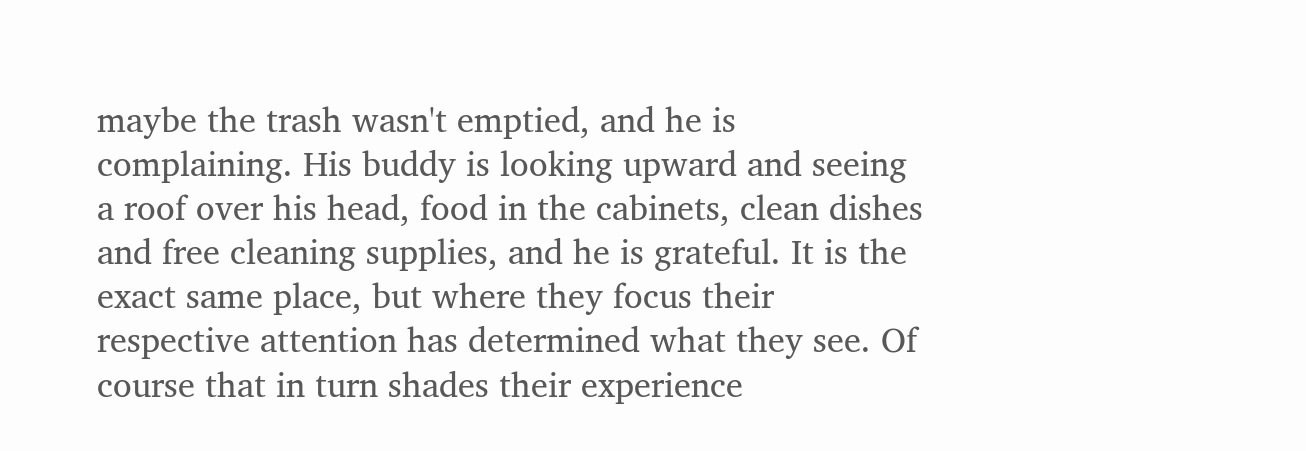maybe the trash wasn't emptied, and he is complaining. His buddy is looking upward and seeing a roof over his head, food in the cabinets, clean dishes and free cleaning supplies, and he is grateful. It is the exact same place, but where they focus their respective attention has determined what they see. Of course that in turn shades their experience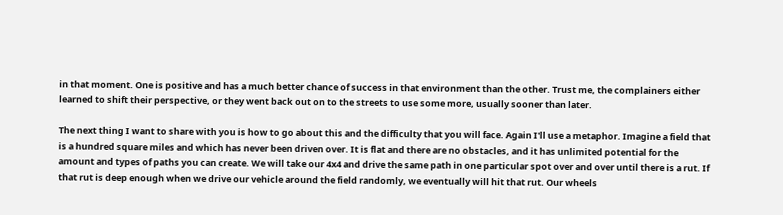in that moment. One is positive and has a much better chance of success in that environment than the other. Trust me, the complainers either learned to shift their perspective, or they went back out on to the streets to use some more, usually sooner than later.

The next thing I want to share with you is how to go about this and the difficulty that you will face. Again I'll use a metaphor. Imagine a field that is a hundred square miles and which has never been driven over. It is flat and there are no obstacles, and it has unlimited potential for the amount and types of paths you can create. We will take our 4x4 and drive the same path in one particular spot over and over until there is a rut. If that rut is deep enough when we drive our vehicle around the field randomly, we eventually will hit that rut. Our wheels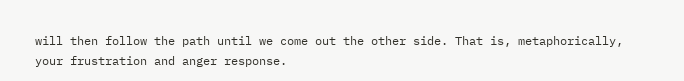will then follow the path until we come out the other side. That is, metaphorically, your frustration and anger response.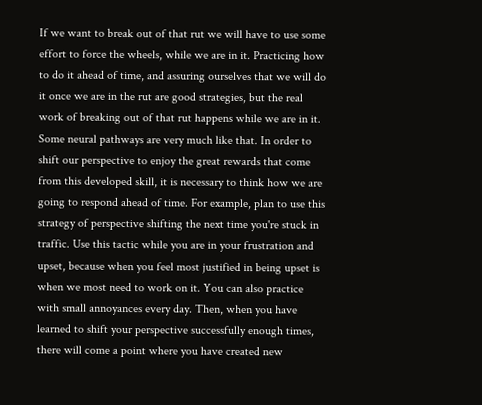If we want to break out of that rut we will have to use some effort to force the wheels, while we are in it. Practicing how to do it ahead of time, and assuring ourselves that we will do it once we are in the rut are good strategies, but the real work of breaking out of that rut happens while we are in it. Some neural pathways are very much like that. In order to shift our perspective to enjoy the great rewards that come from this developed skill, it is necessary to think how we are going to respond ahead of time. For example, plan to use this strategy of perspective shifting the next time you're stuck in traffic. Use this tactic while you are in your frustration and upset, because when you feel most justified in being upset is when we most need to work on it. You can also practice with small annoyances every day. Then, when you have learned to shift your perspective successfully enough times, there will come a point where you have created new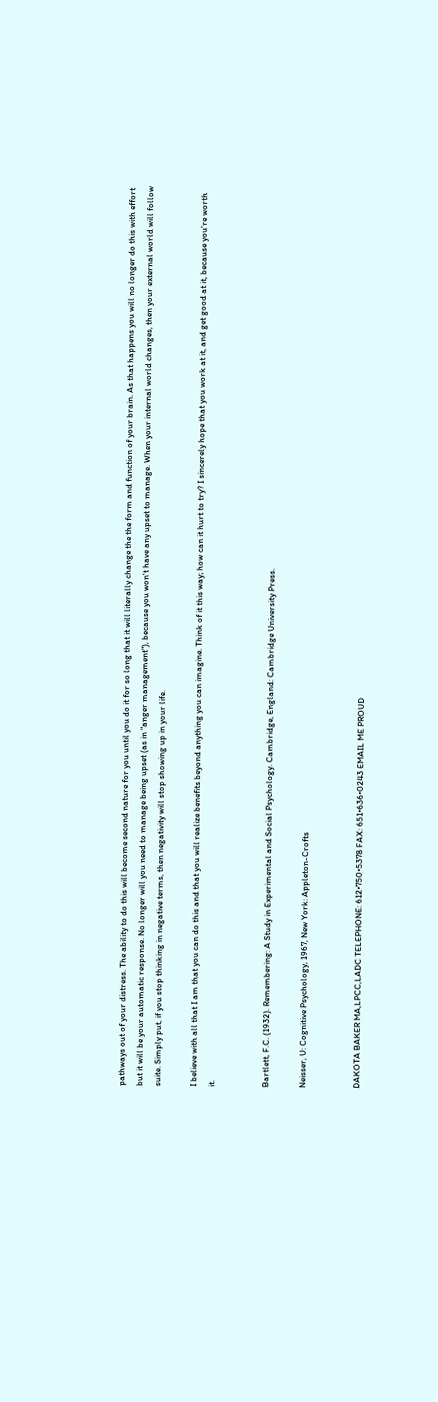pathways out of your distress. The ability to do this will become second nature for you until you do it for so long that it will literally change the the form and function of your brain. As that happens you will no longer do this with effort but it will be your automatic response. No longer will you need to manage being upset (as in "anger management"), because you won't have any upset to manage. When your internal world changes, then your external world will follow suite. Simply put, if you stop thinking in negative terms, then negativity will stop showing up in your life.

I believe with all that I am that you can do this and that you will realize benefits beyond anything you can imagine. Think of it this way; how can it hurt to try? I sincerely hope that you work at it, and get good at it, because you're worth it.


Bartlett, F.C. (1932). Remembering: A Study in Experimental and Social Psychology. Cambridge, England: Cambridge University Press.

Neisser, U: Cognitive Psychology, 1967, New York: Appleton-Crofts


DAKOTA BAKER MA,LPCC,LADC TELEPHONE: 612•750•5378 FAX: 651•636•0243 EMAIL ME PROUD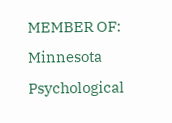MEMBER OF: Minnesota Psychological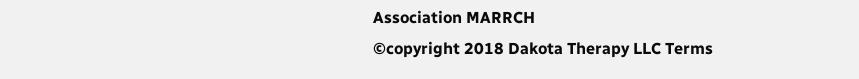Association MARRCH
©copyright 2018 Dakota Therapy LLC Terms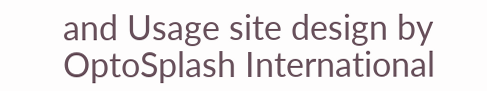and Usage site design by OptoSplash International